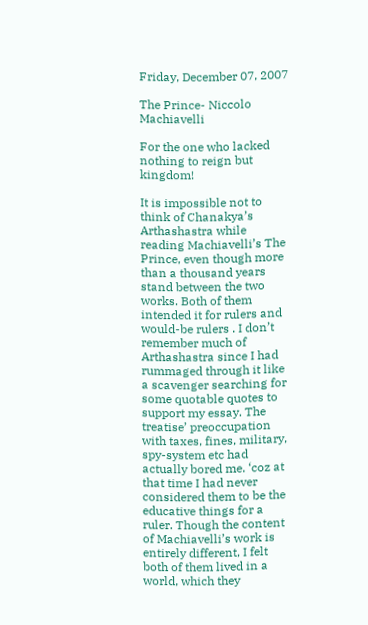Friday, December 07, 2007

The Prince- Niccolo Machiavelli

For the one who lacked nothing to reign but kingdom!

It is impossible not to think of Chanakya’s Arthashastra while reading Machiavelli’s The Prince, even though more than a thousand years stand between the two works. Both of them intended it for rulers and would-be rulers . I don’t remember much of Arthashastra since I had rummaged through it like a scavenger searching for some quotable quotes to support my essay. The treatise’ preoccupation with taxes, fines, military, spy-system etc had actually bored me. ‘coz at that time I had never considered them to be the educative things for a ruler. Though the content of Machiavelli’s work is entirely different, I felt both of them lived in a world, which they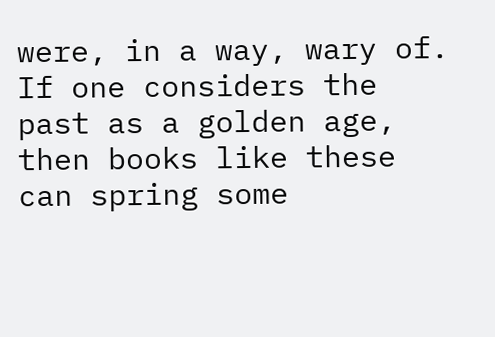were, in a way, wary of. If one considers the past as a golden age, then books like these can spring some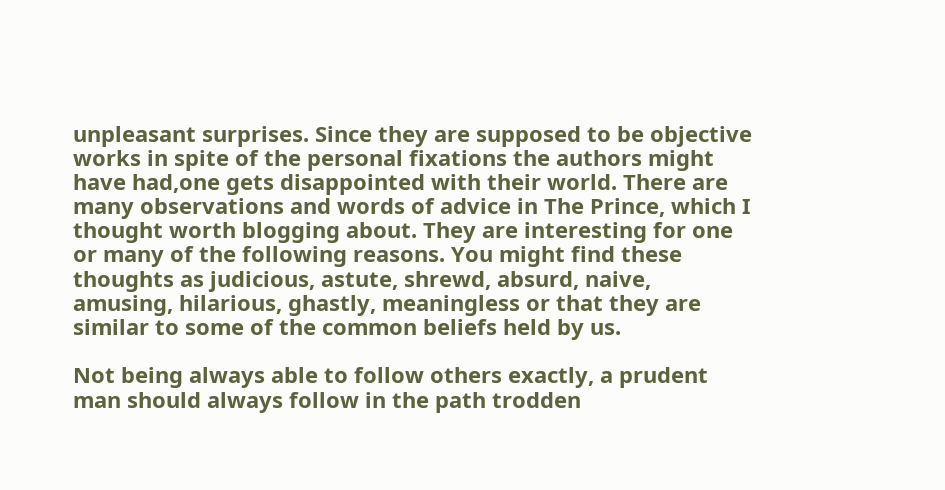unpleasant surprises. Since they are supposed to be objective works in spite of the personal fixations the authors might have had,one gets disappointed with their world. There are many observations and words of advice in The Prince, which I thought worth blogging about. They are interesting for one or many of the following reasons. You might find these thoughts as judicious, astute, shrewd, absurd, naive, amusing, hilarious, ghastly, meaningless or that they are similar to some of the common beliefs held by us.

Not being always able to follow others exactly, a prudent man should always follow in the path trodden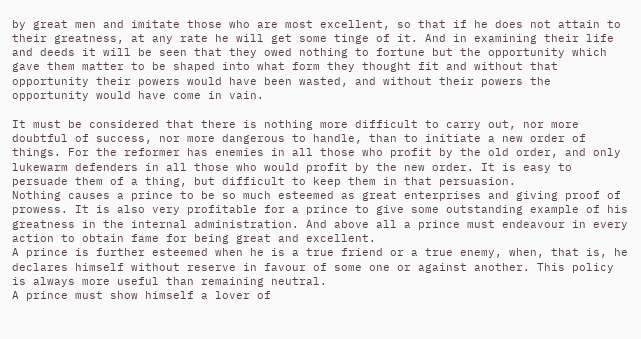by great men and imitate those who are most excellent, so that if he does not attain to their greatness, at any rate he will get some tinge of it. And in examining their life and deeds it will be seen that they owed nothing to fortune but the opportunity which gave them matter to be shaped into what form they thought fit and without that opportunity their powers would have been wasted, and without their powers the opportunity would have come in vain.

It must be considered that there is nothing more difficult to carry out, nor more doubtful of success, nor more dangerous to handle, than to initiate a new order of things. For the reformer has enemies in all those who profit by the old order, and only lukewarm defenders in all those who would profit by the new order. It is easy to persuade them of a thing, but difficult to keep them in that persuasion.
Nothing causes a prince to be so much esteemed as great enterprises and giving proof of prowess. It is also very profitable for a prince to give some outstanding example of his greatness in the internal administration. And above all a prince must endeavour in every action to obtain fame for being great and excellent.
A prince is further esteemed when he is a true friend or a true enemy, when, that is, he declares himself without reserve in favour of some one or against another. This policy is always more useful than remaining neutral.
A prince must show himself a lover of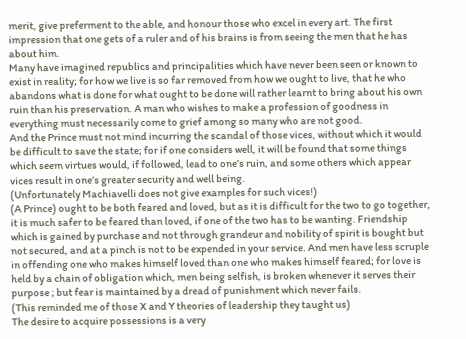merit, give preferment to the able, and honour those who excel in every art. The first impression that one gets of a ruler and of his brains is from seeing the men that he has about him.
Many have imagined republics and principalities which have never been seen or known to exist in reality; for how we live is so far removed from how we ought to live, that he who abandons what is done for what ought to be done will rather learnt to bring about his own ruin than his preservation. A man who wishes to make a profession of goodness in everything must necessarily come to grief among so many who are not good.
And the Prince must not mind incurring the scandal of those vices, without which it would be difficult to save the state; for if one considers well, it will be found that some things which seem virtues would, if followed, lead to one’s ruin, and some others which appear vices result in one’s greater security and well being.
(Unfortunately Machiavelli does not give examples for such vices!)
(A Prince) ought to be both feared and loved, but as it is difficult for the two to go together, it is much safer to be feared than loved, if one of the two has to be wanting. Friendship which is gained by purchase and not through grandeur and nobility of spirit is bought but not secured, and at a pinch is not to be expended in your service. And men have less scruple in offending one who makes himself loved than one who makes himself feared; for love is held by a chain of obligation which, men being selfish, is broken whenever it serves their purpose ; but fear is maintained by a dread of punishment which never fails.
(This reminded me of those X and Y theories of leadership they taught us)
The desire to acquire possessions is a very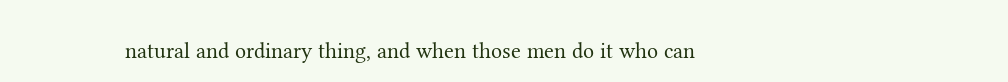natural and ordinary thing, and when those men do it who can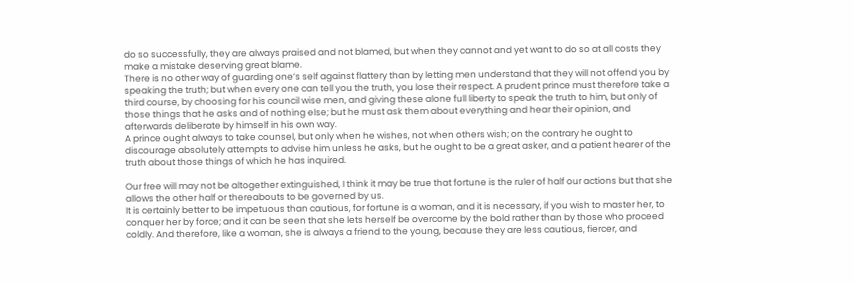do so successfully, they are always praised and not blamed, but when they cannot and yet want to do so at all costs they make a mistake deserving great blame.
There is no other way of guarding one’s self against flattery than by letting men understand that they will not offend you by speaking the truth; but when every one can tell you the truth, you lose their respect. A prudent prince must therefore take a third course, by choosing for his council wise men, and giving these alone full liberty to speak the truth to him, but only of those things that he asks and of nothing else; but he must ask them about everything and hear their opinion, and afterwards deliberate by himself in his own way.
A prince ought always to take counsel, but only when he wishes, not when others wish; on the contrary he ought to discourage absolutely attempts to advise him unless he asks, but he ought to be a great asker, and a patient hearer of the truth about those things of which he has inquired.

Our free will may not be altogether extinguished, I think it may be true that fortune is the ruler of half our actions but that she allows the other half or thereabouts to be governed by us.
It is certainly better to be impetuous than cautious, for fortune is a woman, and it is necessary, if you wish to master her, to conquer her by force; and it can be seen that she lets herself be overcome by the bold rather than by those who proceed coldly. And therefore, like a woman, she is always a friend to the young, because they are less cautious, fiercer, and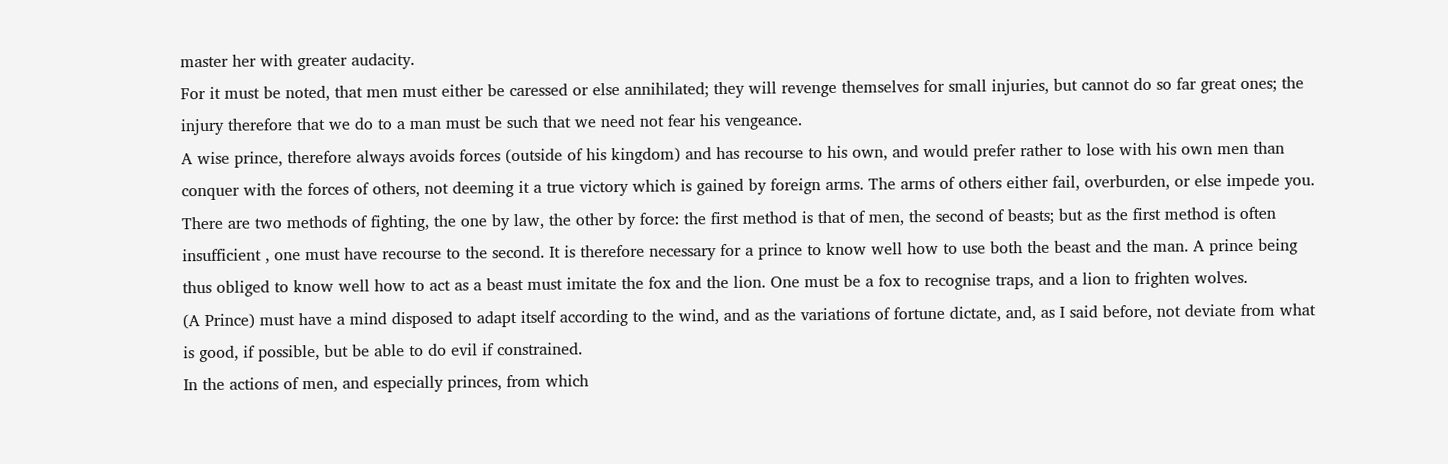master her with greater audacity.
For it must be noted, that men must either be caressed or else annihilated; they will revenge themselves for small injuries, but cannot do so far great ones; the injury therefore that we do to a man must be such that we need not fear his vengeance.
A wise prince, therefore always avoids forces (outside of his kingdom) and has recourse to his own, and would prefer rather to lose with his own men than conquer with the forces of others, not deeming it a true victory which is gained by foreign arms. The arms of others either fail, overburden, or else impede you.
There are two methods of fighting, the one by law, the other by force: the first method is that of men, the second of beasts; but as the first method is often insufficient , one must have recourse to the second. It is therefore necessary for a prince to know well how to use both the beast and the man. A prince being thus obliged to know well how to act as a beast must imitate the fox and the lion. One must be a fox to recognise traps, and a lion to frighten wolves.
(A Prince) must have a mind disposed to adapt itself according to the wind, and as the variations of fortune dictate, and, as I said before, not deviate from what is good, if possible, but be able to do evil if constrained.
In the actions of men, and especially princes, from which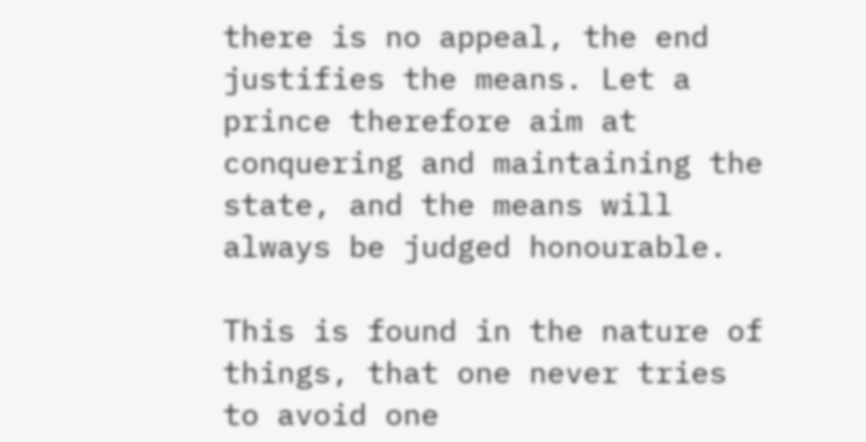there is no appeal, the end justifies the means. Let a prince therefore aim at conquering and maintaining the state, and the means will always be judged honourable.

This is found in the nature of things, that one never tries to avoid one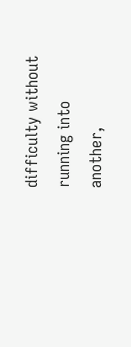difficulty without running into another,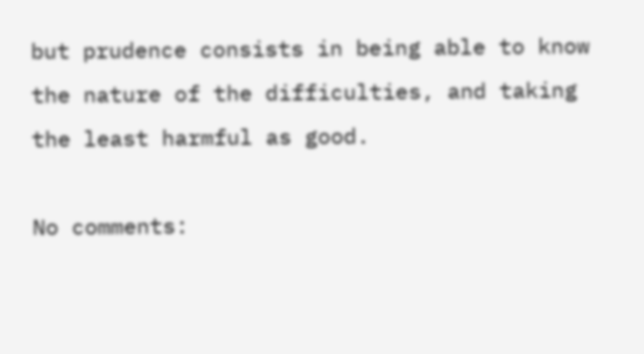but prudence consists in being able to know the nature of the difficulties, and taking the least harmful as good.

No comments: